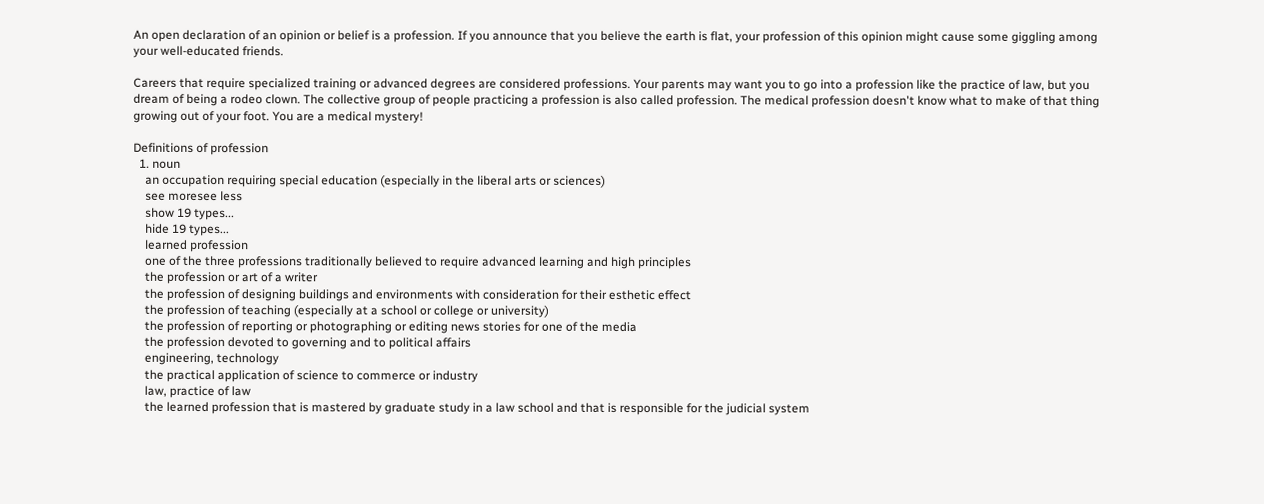An open declaration of an opinion or belief is a profession. If you announce that you believe the earth is flat, your profession of this opinion might cause some giggling among your well-educated friends.

Careers that require specialized training or advanced degrees are considered professions. Your parents may want you to go into a profession like the practice of law, but you dream of being a rodeo clown. The collective group of people practicing a profession is also called profession. The medical profession doesn't know what to make of that thing growing out of your foot. You are a medical mystery!

Definitions of profession
  1. noun
    an occupation requiring special education (especially in the liberal arts or sciences)
    see moresee less
    show 19 types...
    hide 19 types...
    learned profession
    one of the three professions traditionally believed to require advanced learning and high principles
    the profession or art of a writer
    the profession of designing buildings and environments with consideration for their esthetic effect
    the profession of teaching (especially at a school or college or university)
    the profession of reporting or photographing or editing news stories for one of the media
    the profession devoted to governing and to political affairs
    engineering, technology
    the practical application of science to commerce or industry
    law, practice of law
    the learned profession that is mastered by graduate study in a law school and that is responsible for the judicial system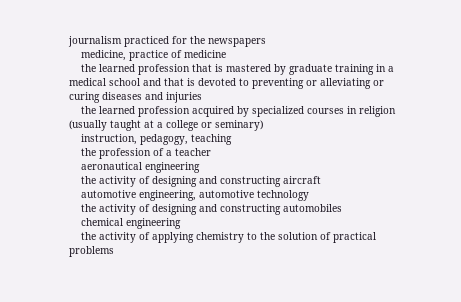journalism practiced for the newspapers
    medicine, practice of medicine
    the learned profession that is mastered by graduate training in a medical school and that is devoted to preventing or alleviating or curing diseases and injuries
    the learned profession acquired by specialized courses in religion (usually taught at a college or seminary)
    instruction, pedagogy, teaching
    the profession of a teacher
    aeronautical engineering
    the activity of designing and constructing aircraft
    automotive engineering, automotive technology
    the activity of designing and constructing automobiles
    chemical engineering
    the activity of applying chemistry to the solution of practical problems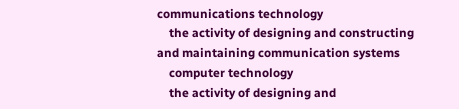communications technology
    the activity of designing and constructing and maintaining communication systems
    computer technology
    the activity of designing and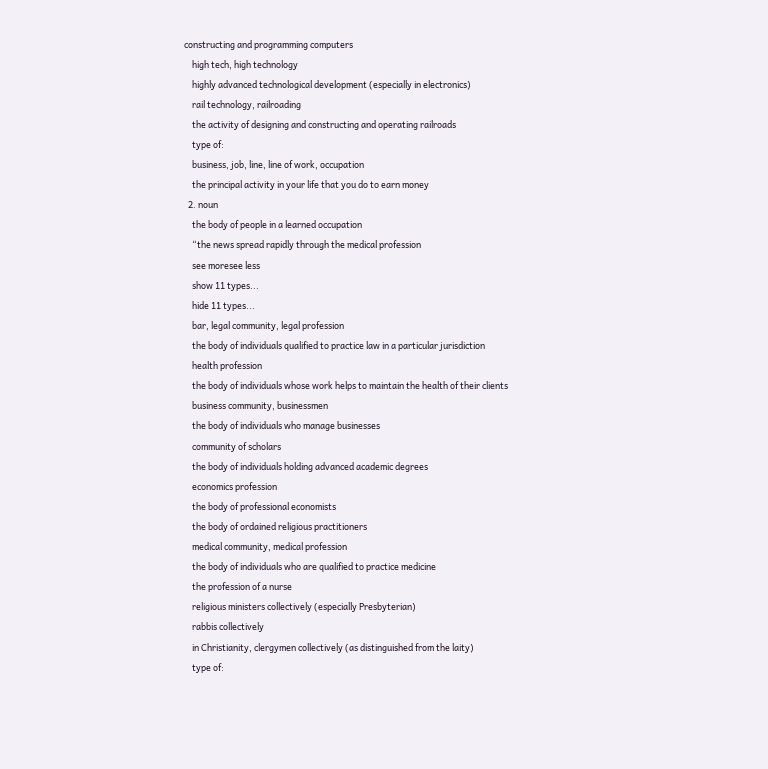constructing and programming computers
    high tech, high technology
    highly advanced technological development (especially in electronics)
    rail technology, railroading
    the activity of designing and constructing and operating railroads
    type of:
    business, job, line, line of work, occupation
    the principal activity in your life that you do to earn money
  2. noun
    the body of people in a learned occupation
    “the news spread rapidly through the medical profession
    see moresee less
    show 11 types...
    hide 11 types...
    bar, legal community, legal profession
    the body of individuals qualified to practice law in a particular jurisdiction
    health profession
    the body of individuals whose work helps to maintain the health of their clients
    business community, businessmen
    the body of individuals who manage businesses
    community of scholars
    the body of individuals holding advanced academic degrees
    economics profession
    the body of professional economists
    the body of ordained religious practitioners
    medical community, medical profession
    the body of individuals who are qualified to practice medicine
    the profession of a nurse
    religious ministers collectively (especially Presbyterian)
    rabbis collectively
    in Christianity, clergymen collectively (as distinguished from the laity)
    type of: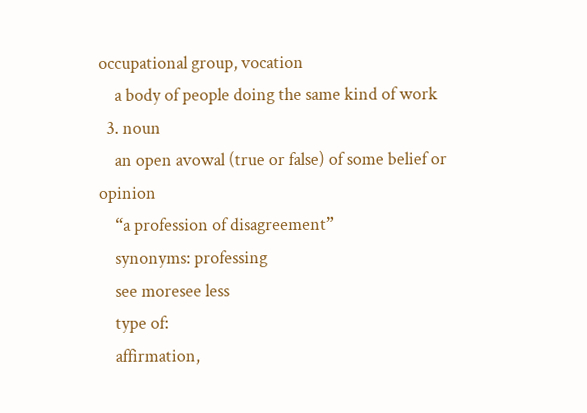occupational group, vocation
    a body of people doing the same kind of work
  3. noun
    an open avowal (true or false) of some belief or opinion
    “a profession of disagreement”
    synonyms: professing
    see moresee less
    type of:
    affirmation,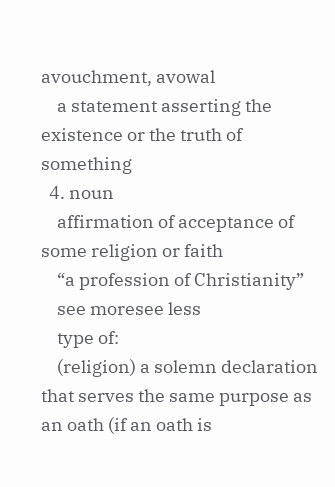avouchment, avowal
    a statement asserting the existence or the truth of something
  4. noun
    affirmation of acceptance of some religion or faith
    “a profession of Christianity”
    see moresee less
    type of:
    (religion) a solemn declaration that serves the same purpose as an oath (if an oath is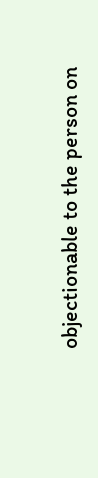objectionable to the person on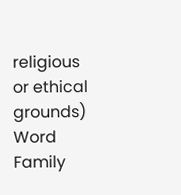religious or ethical grounds)
Word Family